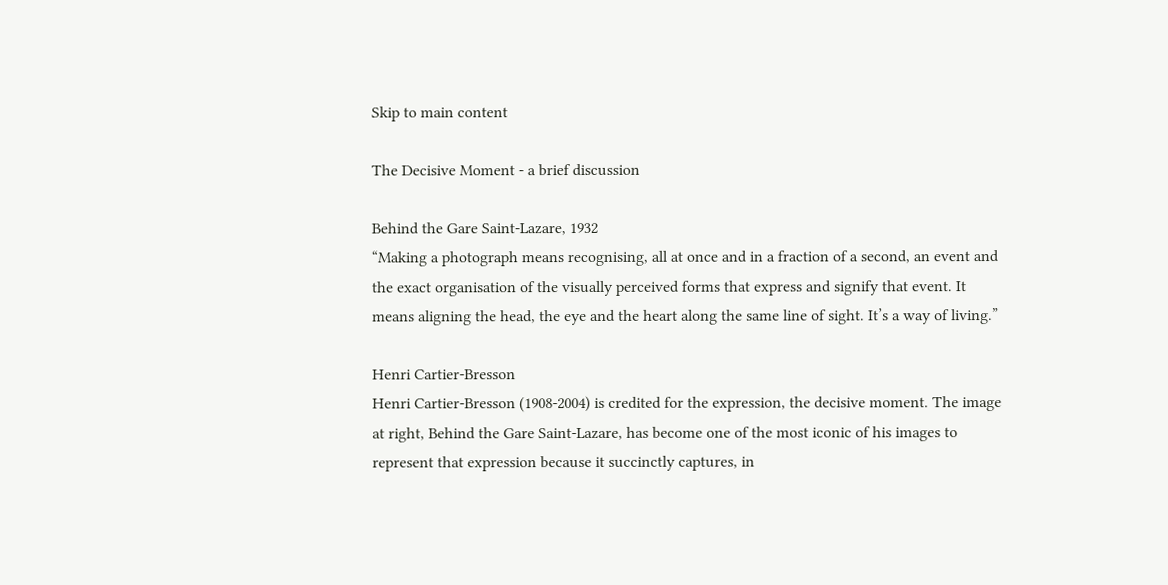Skip to main content

The Decisive Moment - a brief discussion

Behind the Gare Saint-Lazare, 1932
“Making a photograph means recognising, all at once and in a fraction of a second, an event and the exact organisation of the visually perceived forms that express and signify that event. It means aligning the head, the eye and the heart along the same line of sight. It’s a way of living.”

Henri Cartier-Bresson
Henri Cartier-Bresson (1908-2004) is credited for the expression, the decisive moment. The image at right, Behind the Gare Saint-Lazare, has become one of the most iconic of his images to represent that expression because it succinctly captures, in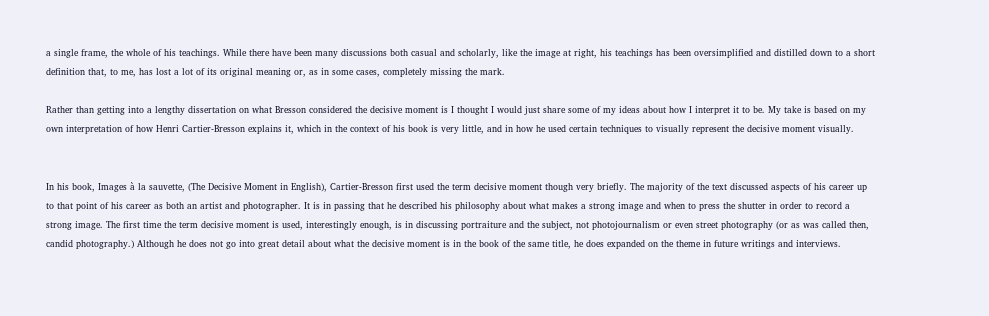a single frame, the whole of his teachings. While there have been many discussions both casual and scholarly, like the image at right, his teachings has been oversimplified and distilled down to a short definition that, to me, has lost a lot of its original meaning or, as in some cases, completely missing the mark.

Rather than getting into a lengthy dissertation on what Bresson considered the decisive moment is I thought I would just share some of my ideas about how I interpret it to be. My take is based on my own interpretation of how Henri Cartier-Bresson explains it, which in the context of his book is very little, and in how he used certain techniques to visually represent the decisive moment visually.


In his book, Images à la sauvette, (The Decisive Moment in English), Cartier-Bresson first used the term decisive moment though very briefly. The majority of the text discussed aspects of his career up to that point of his career as both an artist and photographer. It is in passing that he described his philosophy about what makes a strong image and when to press the shutter in order to record a strong image. The first time the term decisive moment is used, interestingly enough, is in discussing portraiture and the subject, not photojournalism or even street photography (or as was called then, candid photography.) Although he does not go into great detail about what the decisive moment is in the book of the same title, he does expanded on the theme in future writings and interviews.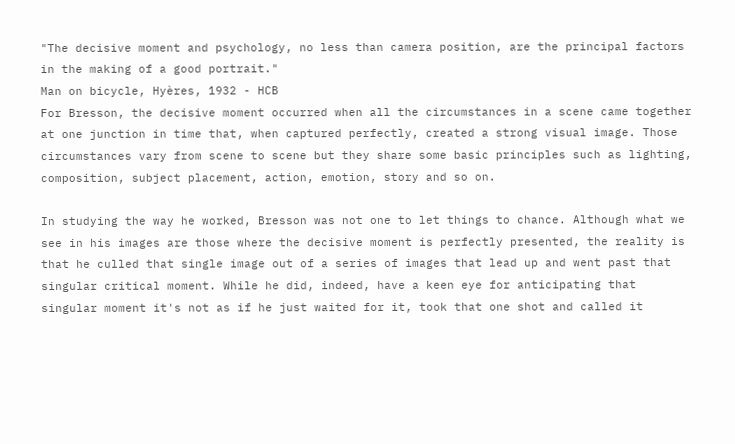"The decisive moment and psychology, no less than camera position, are the principal factors in the making of a good portrait."
Man on bicycle, Hyères, 1932 - HCB
For Bresson, the decisive moment occurred when all the circumstances in a scene came together at one junction in time that, when captured perfectly, created a strong visual image. Those circumstances vary from scene to scene but they share some basic principles such as lighting, composition, subject placement, action, emotion, story and so on.

In studying the way he worked, Bresson was not one to let things to chance. Although what we see in his images are those where the decisive moment is perfectly presented, the reality is that he culled that single image out of a series of images that lead up and went past that singular critical moment. While he did, indeed, have a keen eye for anticipating that singular moment it's not as if he just waited for it, took that one shot and called it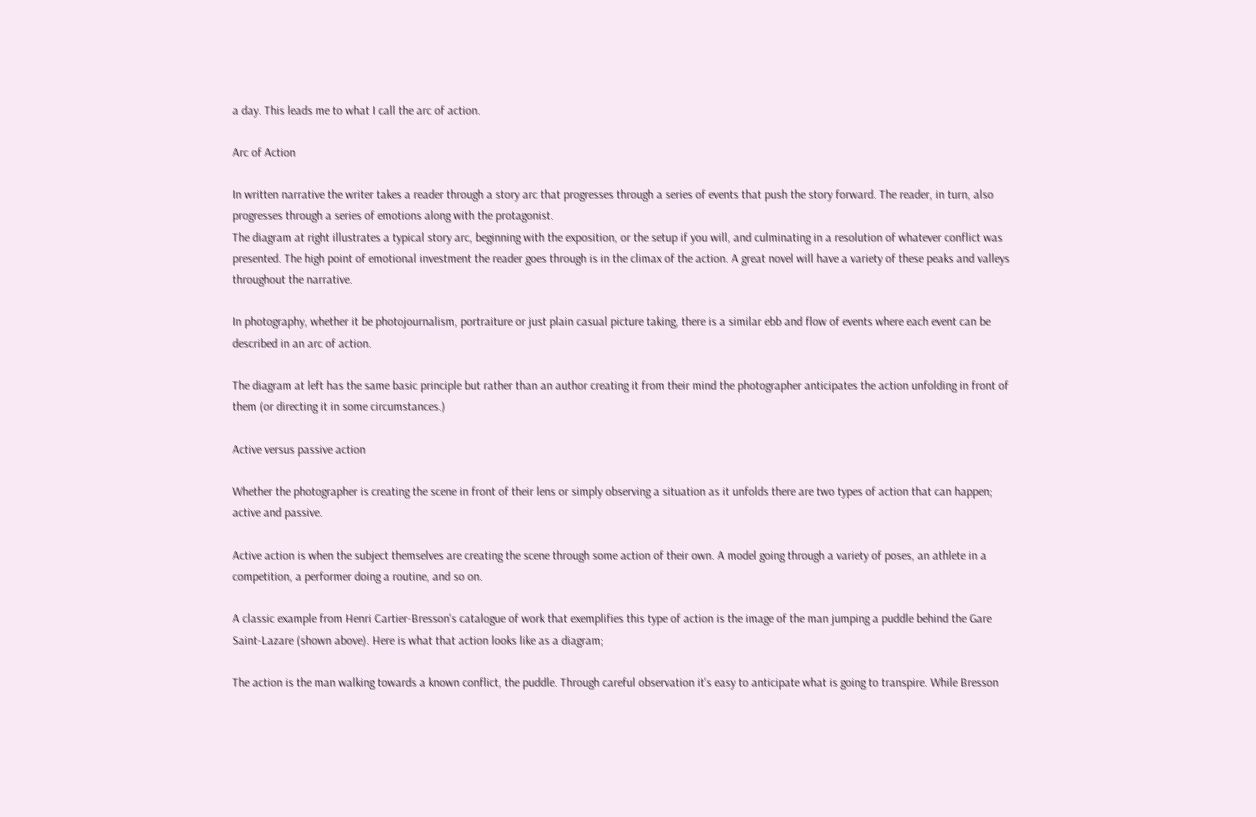a day. This leads me to what I call the arc of action.

Arc of Action

In written narrative the writer takes a reader through a story arc that progresses through a series of events that push the story forward. The reader, in turn, also progresses through a series of emotions along with the protagonist.
The diagram at right illustrates a typical story arc, beginning with the exposition, or the setup if you will, and culminating in a resolution of whatever conflict was presented. The high point of emotional investment the reader goes through is in the climax of the action. A great novel will have a variety of these peaks and valleys throughout the narrative.

In photography, whether it be photojournalism, portraiture or just plain casual picture taking, there is a similar ebb and flow of events where each event can be described in an arc of action.

The diagram at left has the same basic principle but rather than an author creating it from their mind the photographer anticipates the action unfolding in front of them (or directing it in some circumstances.)

Active versus passive action

Whether the photographer is creating the scene in front of their lens or simply observing a situation as it unfolds there are two types of action that can happen; active and passive.

Active action is when the subject themselves are creating the scene through some action of their own. A model going through a variety of poses, an athlete in a competition, a performer doing a routine, and so on.

A classic example from Henri Cartier-Bresson's catalogue of work that exemplifies this type of action is the image of the man jumping a puddle behind the Gare Saint-Lazare (shown above). Here is what that action looks like as a diagram;

The action is the man walking towards a known conflict, the puddle. Through careful observation it's easy to anticipate what is going to transpire. While Bresson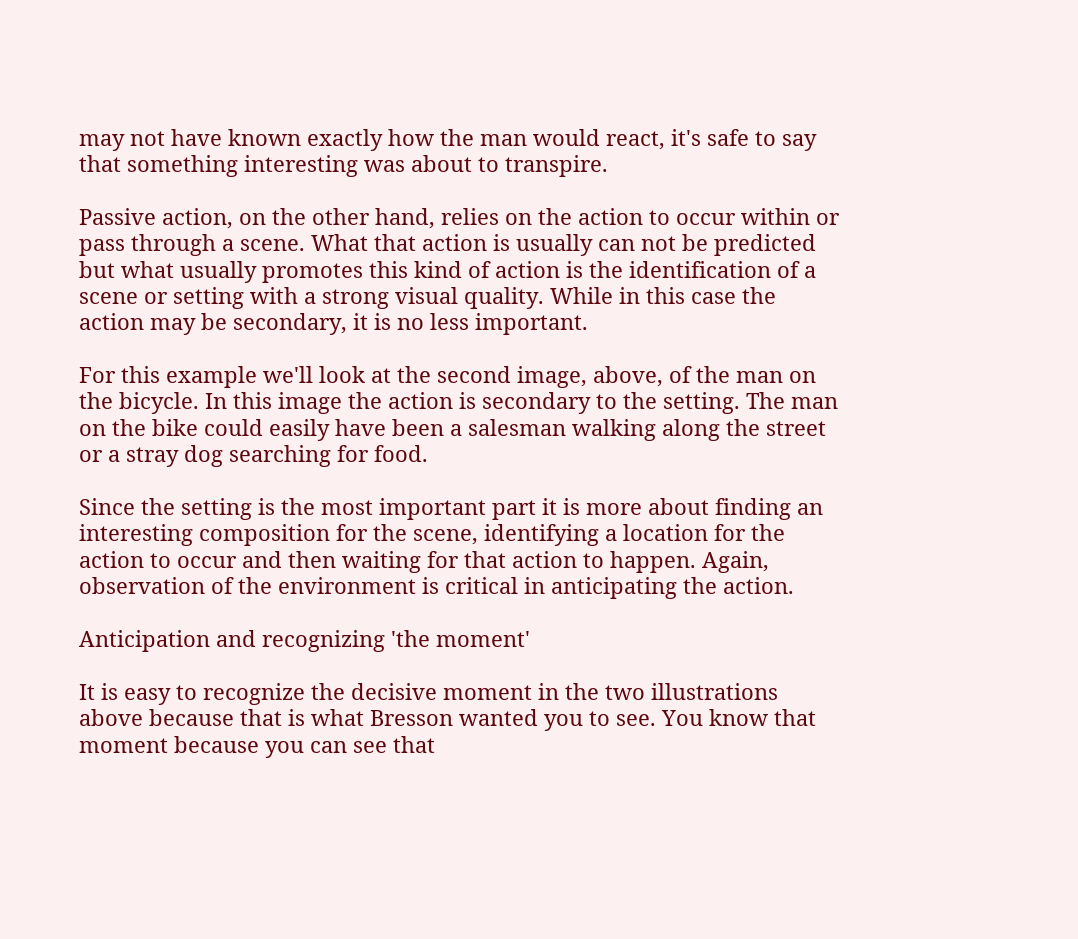may not have known exactly how the man would react, it's safe to say that something interesting was about to transpire.

Passive action, on the other hand, relies on the action to occur within or pass through a scene. What that action is usually can not be predicted but what usually promotes this kind of action is the identification of a scene or setting with a strong visual quality. While in this case the action may be secondary, it is no less important.

For this example we'll look at the second image, above, of the man on the bicycle. In this image the action is secondary to the setting. The man on the bike could easily have been a salesman walking along the street or a stray dog searching for food.

Since the setting is the most important part it is more about finding an interesting composition for the scene, identifying a location for the action to occur and then waiting for that action to happen. Again, observation of the environment is critical in anticipating the action.

Anticipation and recognizing 'the moment'

It is easy to recognize the decisive moment in the two illustrations above because that is what Bresson wanted you to see. You know that moment because you can see that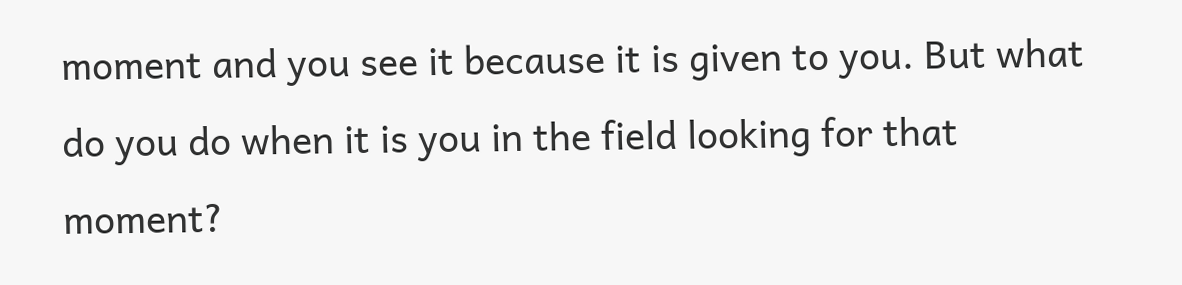moment and you see it because it is given to you. But what do you do when it is you in the field looking for that moment?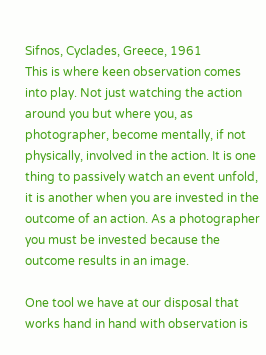Sifnos, Cyclades, Greece, 1961
This is where keen observation comes into play. Not just watching the action around you but where you, as photographer, become mentally, if not physically, involved in the action. It is one thing to passively watch an event unfold, it is another when you are invested in the outcome of an action. As a photographer you must be invested because the outcome results in an image.

One tool we have at our disposal that works hand in hand with observation is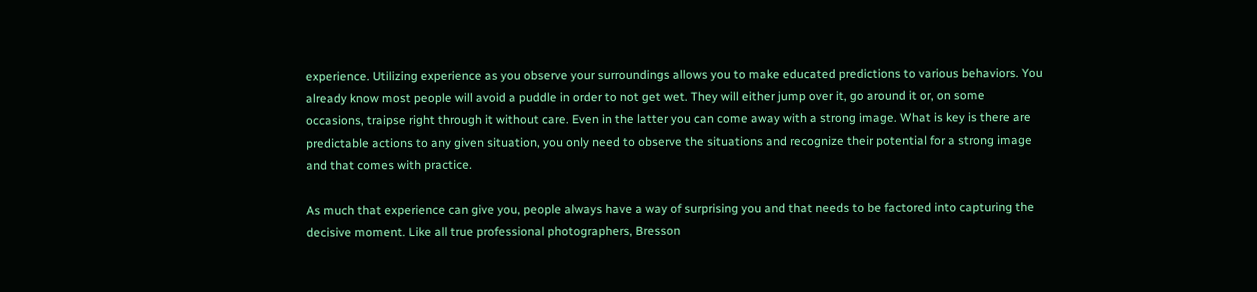experience. Utilizing experience as you observe your surroundings allows you to make educated predictions to various behaviors. You already know most people will avoid a puddle in order to not get wet. They will either jump over it, go around it or, on some occasions, traipse right through it without care. Even in the latter you can come away with a strong image. What is key is there are predictable actions to any given situation, you only need to observe the situations and recognize their potential for a strong image and that comes with practice.

As much that experience can give you, people always have a way of surprising you and that needs to be factored into capturing the decisive moment. Like all true professional photographers, Bresson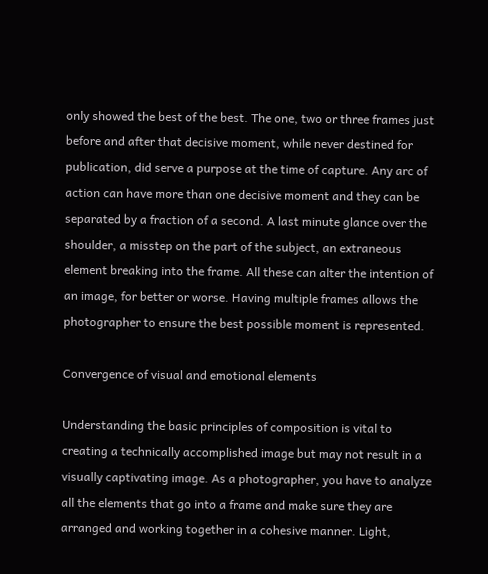only showed the best of the best. The one, two or three frames just before and after that decisive moment, while never destined for publication, did serve a purpose at the time of capture. Any arc of action can have more than one decisive moment and they can be separated by a fraction of a second. A last minute glance over the shoulder, a misstep on the part of the subject, an extraneous element breaking into the frame. All these can alter the intention of an image, for better or worse. Having multiple frames allows the photographer to ensure the best possible moment is represented.

Convergence of visual and emotional elements

Understanding the basic principles of composition is vital to creating a technically accomplished image but may not result in a visually captivating image. As a photographer, you have to analyze all the elements that go into a frame and make sure they are arranged and working together in a cohesive manner. Light,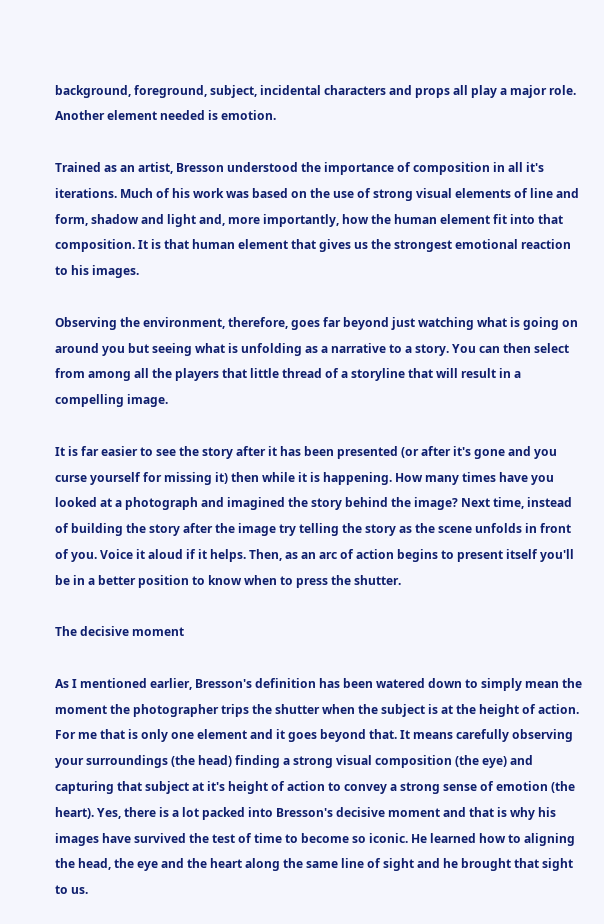background, foreground, subject, incidental characters and props all play a major role. Another element needed is emotion.

Trained as an artist, Bresson understood the importance of composition in all it's iterations. Much of his work was based on the use of strong visual elements of line and form, shadow and light and, more importantly, how the human element fit into that composition. It is that human element that gives us the strongest emotional reaction to his images.

Observing the environment, therefore, goes far beyond just watching what is going on around you but seeing what is unfolding as a narrative to a story. You can then select from among all the players that little thread of a storyline that will result in a compelling image.

It is far easier to see the story after it has been presented (or after it's gone and you curse yourself for missing it) then while it is happening. How many times have you looked at a photograph and imagined the story behind the image? Next time, instead of building the story after the image try telling the story as the scene unfolds in front of you. Voice it aloud if it helps. Then, as an arc of action begins to present itself you'll be in a better position to know when to press the shutter.

The decisive moment

As I mentioned earlier, Bresson's definition has been watered down to simply mean the moment the photographer trips the shutter when the subject is at the height of action. For me that is only one element and it goes beyond that. It means carefully observing your surroundings (the head) finding a strong visual composition (the eye) and capturing that subject at it's height of action to convey a strong sense of emotion (the heart). Yes, there is a lot packed into Bresson's decisive moment and that is why his images have survived the test of time to become so iconic. He learned how to aligning the head, the eye and the heart along the same line of sight and he brought that sight to us.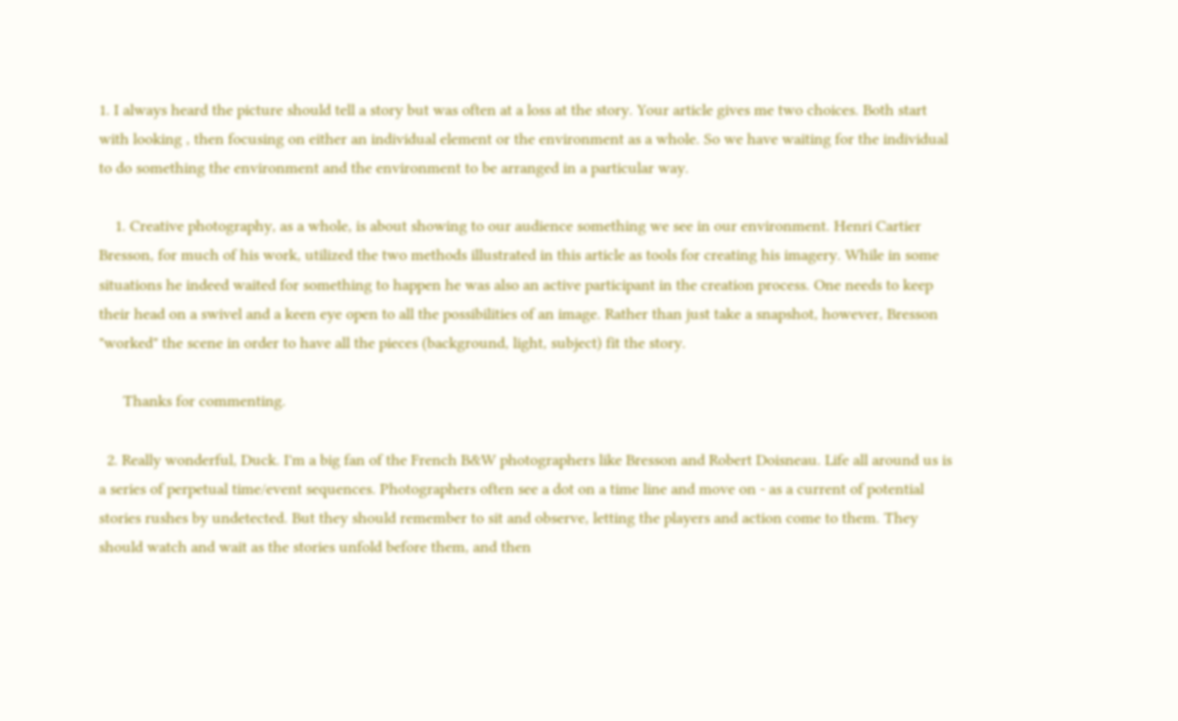1. I always heard the picture should tell a story but was often at a loss at the story. Your article gives me two choices. Both start with looking , then focusing on either an individual element or the environment as a whole. So we have waiting for the individual to do something the environment and the environment to be arranged in a particular way.

    1. Creative photography, as a whole, is about showing to our audience something we see in our environment. Henri Cartier Bresson, for much of his work, utilized the two methods illustrated in this article as tools for creating his imagery. While in some situations he indeed waited for something to happen he was also an active participant in the creation process. One needs to keep their head on a swivel and a keen eye open to all the possibilities of an image. Rather than just take a snapshot, however, Bresson "worked" the scene in order to have all the pieces (background, light, subject) fit the story.

      Thanks for commenting.

  2. Really wonderful, Duck. I'm a big fan of the French B&W photographers like Bresson and Robert Doisneau. Life all around us is a series of perpetual time/event sequences. Photographers often see a dot on a time line and move on - as a current of potential stories rushes by undetected. But they should remember to sit and observe, letting the players and action come to them. They should watch and wait as the stories unfold before them, and then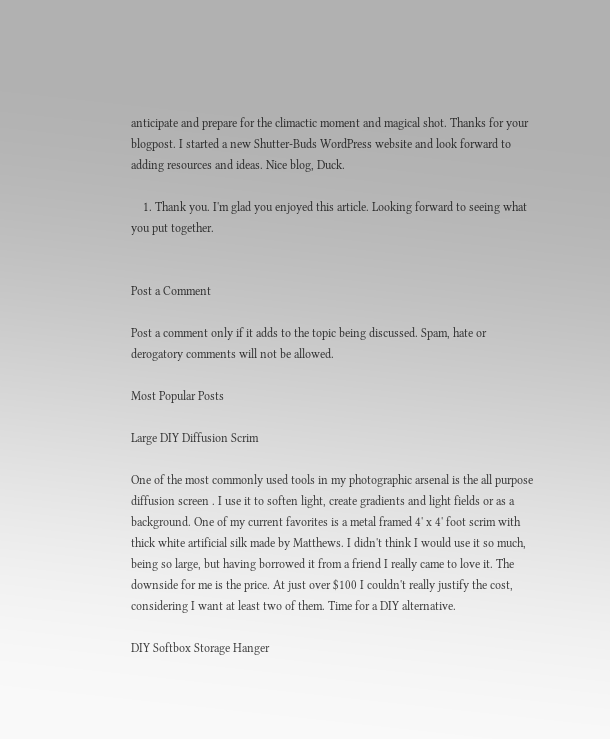anticipate and prepare for the climactic moment and magical shot. Thanks for your blogpost. I started a new Shutter-Buds WordPress website and look forward to adding resources and ideas. Nice blog, Duck.

    1. Thank you. I'm glad you enjoyed this article. Looking forward to seeing what you put together.


Post a Comment

Post a comment only if it adds to the topic being discussed. Spam, hate or derogatory comments will not be allowed.

Most Popular Posts

Large DIY Diffusion Scrim

One of the most commonly used tools in my photographic arsenal is the all purpose diffusion screen . I use it to soften light, create gradients and light fields or as a background. One of my current favorites is a metal framed 4' x 4' foot scrim with thick white artificial silk made by Matthews. I didn't think I would use it so much, being so large, but having borrowed it from a friend I really came to love it. The downside for me is the price. At just over $100 I couldn't really justify the cost, considering I want at least two of them. Time for a DIY alternative.

DIY Softbox Storage Hanger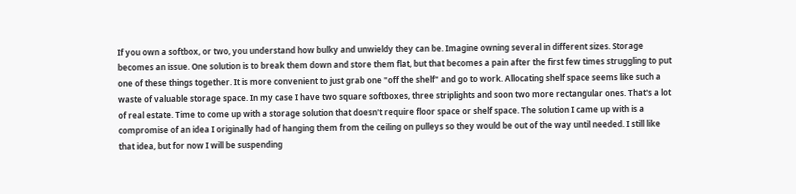If you own a softbox, or two, you understand how bulky and unwieldy they can be. Imagine owning several in different sizes. Storage becomes an issue. One solution is to break them down and store them flat, but that becomes a pain after the first few times struggling to put one of these things together. It is more convenient to just grab one "off the shelf" and go to work. Allocating shelf space seems like such a waste of valuable storage space. In my case I have two square softboxes, three striplights and soon two more rectangular ones. That's a lot of real estate. Time to come up with a storage solution that doesn't require floor space or shelf space. The solution I came up with is a compromise of an idea I originally had of hanging them from the ceiling on pulleys so they would be out of the way until needed. I still like that idea, but for now I will be suspending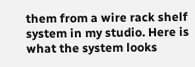them from a wire rack shelf system in my studio. Here is what the system looks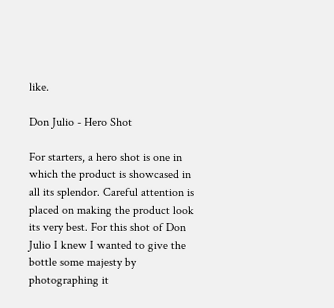like.

Don Julio - Hero Shot

For starters, a hero shot is one in which the product is showcased in all its splendor. Careful attention is placed on making the product look its very best. For this shot of Don Julio I knew I wanted to give the bottle some majesty by photographing it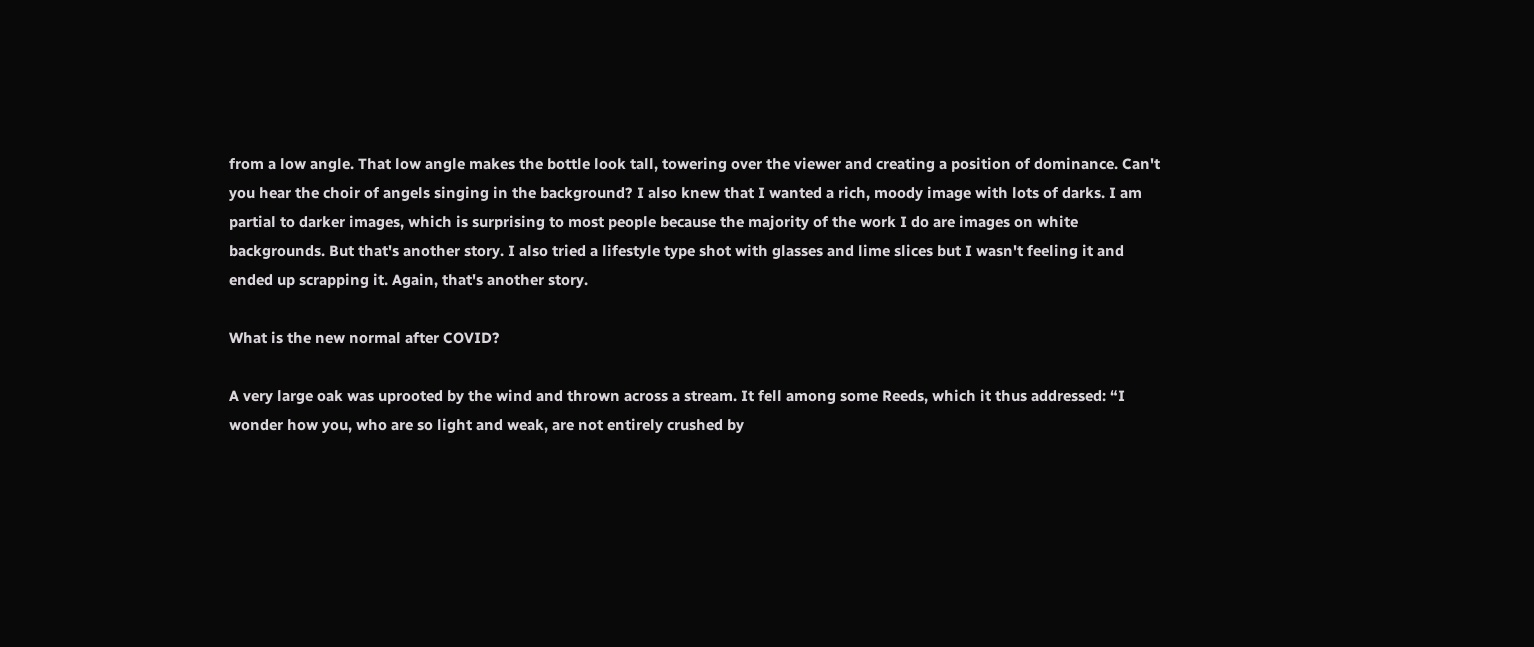from a low angle. That low angle makes the bottle look tall, towering over the viewer and creating a position of dominance. Can't you hear the choir of angels singing in the background? I also knew that I wanted a rich, moody image with lots of darks. I am partial to darker images, which is surprising to most people because the majority of the work I do are images on white backgrounds. But that's another story. I also tried a lifestyle type shot with glasses and lime slices but I wasn't feeling it and ended up scrapping it. Again, that's another story.

What is the new normal after COVID?

A very large oak was uprooted by the wind and thrown across a stream. It fell among some Reeds, which it thus addressed: “I wonder how you, who are so light and weak, are not entirely crushed by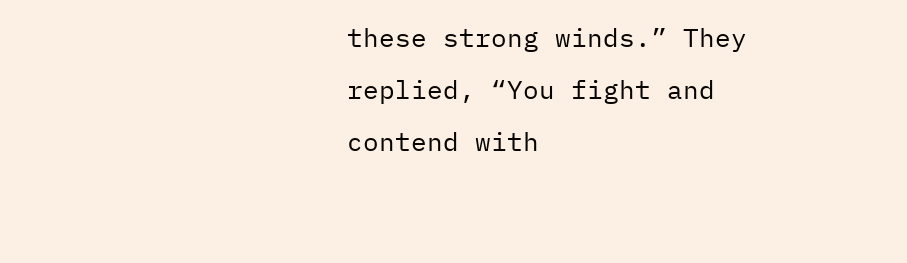these strong winds.” They replied, “You fight and contend with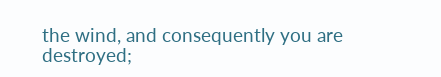the wind, and consequently you are destroyed;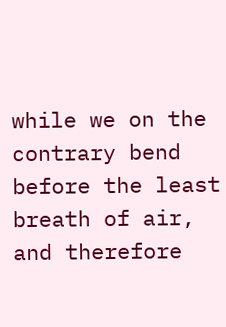while we on the contrary bend before the least breath of air, and therefore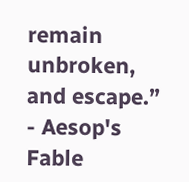remain unbroken, and escape.” - Aesop's Fable